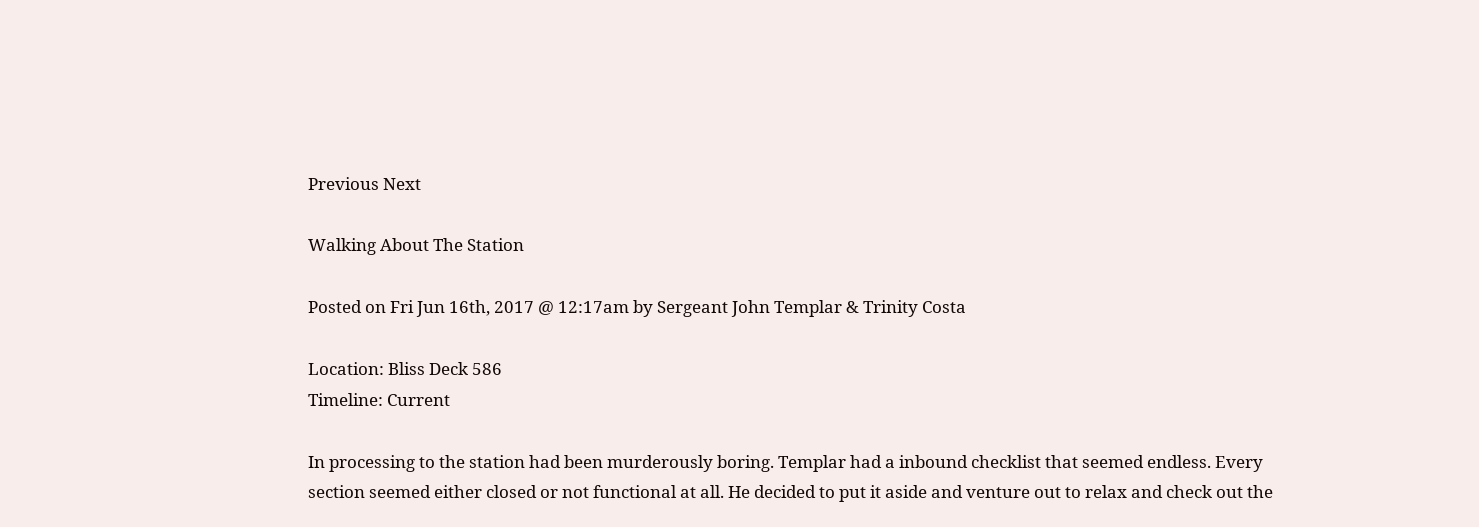Previous Next

Walking About The Station

Posted on Fri Jun 16th, 2017 @ 12:17am by Sergeant John Templar & Trinity Costa

Location: Bliss Deck 586
Timeline: Current

In processing to the station had been murderously boring. Templar had a inbound checklist that seemed endless. Every section seemed either closed or not functional at all. He decided to put it aside and venture out to relax and check out the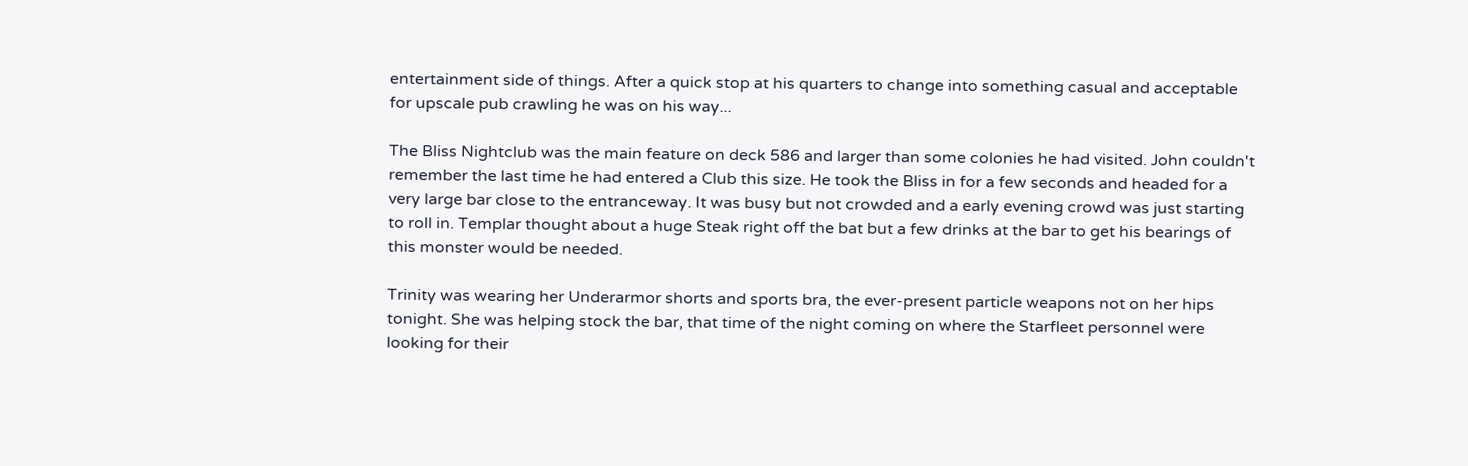entertainment side of things. After a quick stop at his quarters to change into something casual and acceptable for upscale pub crawling he was on his way...

The Bliss Nightclub was the main feature on deck 586 and larger than some colonies he had visited. John couldn't remember the last time he had entered a Club this size. He took the Bliss in for a few seconds and headed for a very large bar close to the entranceway. It was busy but not crowded and a early evening crowd was just starting to roll in. Templar thought about a huge Steak right off the bat but a few drinks at the bar to get his bearings of this monster would be needed.

Trinity was wearing her Underarmor shorts and sports bra, the ever-present particle weapons not on her hips tonight. She was helping stock the bar, that time of the night coming on where the Starfleet personnel were looking for their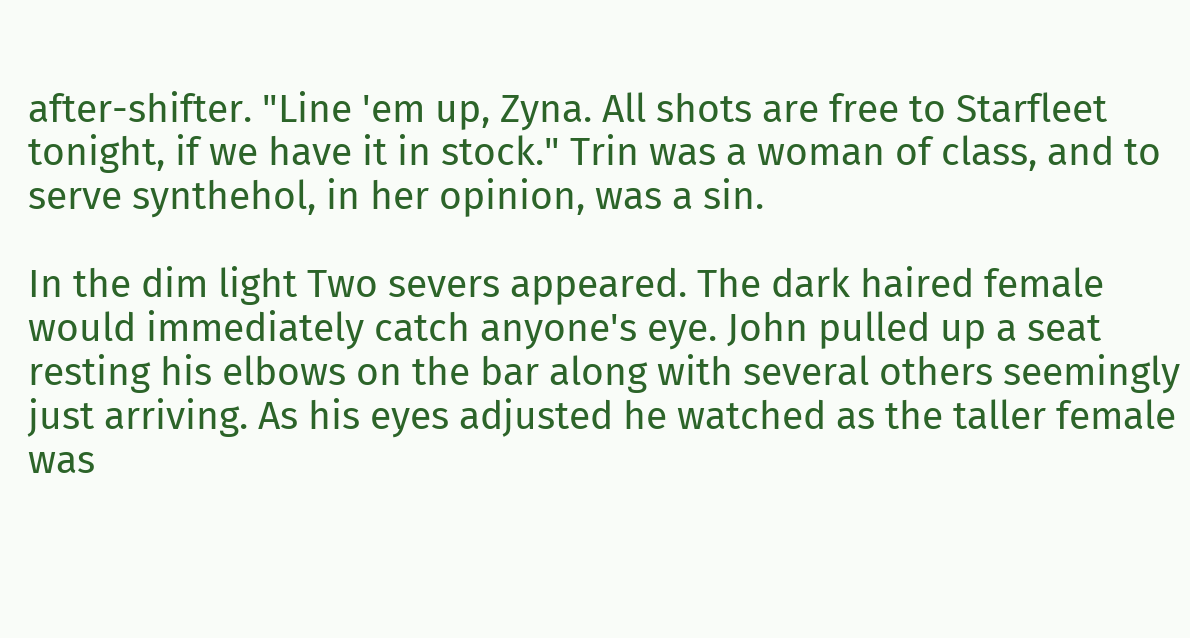after-shifter. "Line 'em up, Zyna. All shots are free to Starfleet tonight, if we have it in stock." Trin was a woman of class, and to serve synthehol, in her opinion, was a sin.

In the dim light Two severs appeared. The dark haired female would immediately catch anyone's eye. John pulled up a seat resting his elbows on the bar along with several others seemingly just arriving. As his eyes adjusted he watched as the taller female was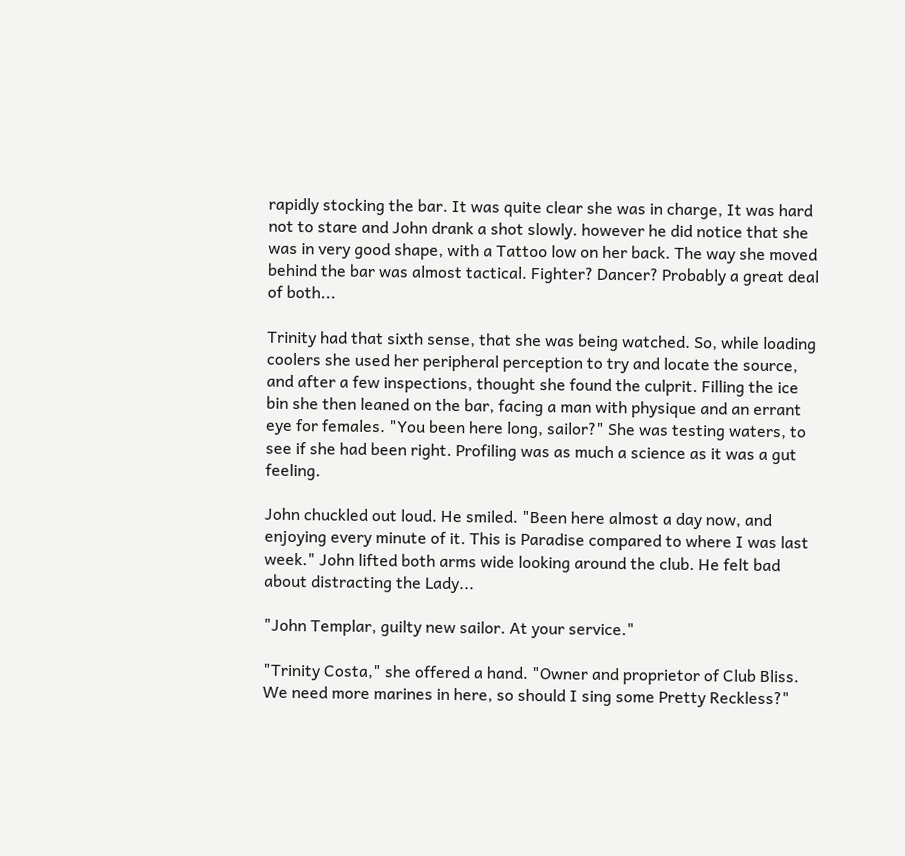rapidly stocking the bar. It was quite clear she was in charge, It was hard not to stare and John drank a shot slowly. however he did notice that she was in very good shape, with a Tattoo low on her back. The way she moved behind the bar was almost tactical. Fighter? Dancer? Probably a great deal of both...

Trinity had that sixth sense, that she was being watched. So, while loading coolers she used her peripheral perception to try and locate the source, and after a few inspections, thought she found the culprit. Filling the ice bin she then leaned on the bar, facing a man with physique and an errant eye for females. "You been here long, sailor?" She was testing waters, to see if she had been right. Profiling was as much a science as it was a gut feeling.

John chuckled out loud. He smiled. "Been here almost a day now, and enjoying every minute of it. This is Paradise compared to where I was last week." John lifted both arms wide looking around the club. He felt bad about distracting the Lady...

"John Templar, guilty new sailor. At your service."

"Trinity Costa," she offered a hand. "Owner and proprietor of Club Bliss. We need more marines in here, so should I sing some Pretty Reckless?"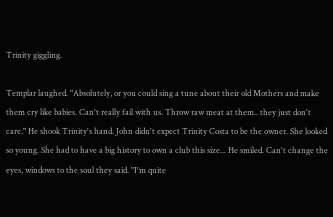Trinity giggling.

Templar laughed. "Absolutely, or you could sing a tune about their old Mothers and make them cry like babies. Can't really fail with us. Throw raw meat at them.. they just don't care." He shook Trinity's hand. John didn't expect Trinity Costa to be the owner. She looked so young. She had to have a big history to own a club this size... He smiled. Can't change the eyes, windows to the soul they said. "I'm quite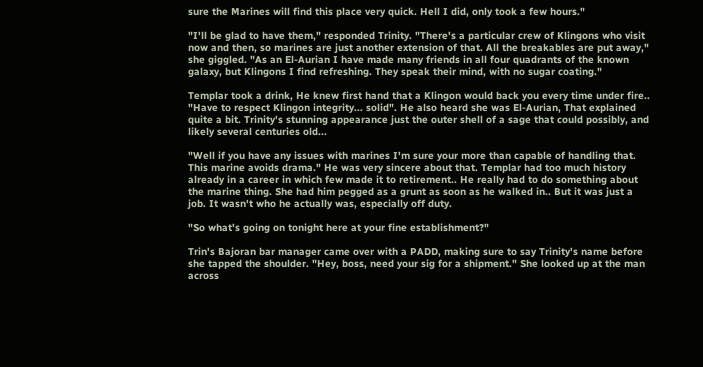sure the Marines will find this place very quick. Hell I did, only took a few hours."

"I'll be glad to have them," responded Trinity. "There's a particular crew of Klingons who visit now and then, so marines are just another extension of that. All the breakables are put away," she giggled. "As an El-Aurian I have made many friends in all four quadrants of the known galaxy, but Klingons I find refreshing. They speak their mind, with no sugar coating."

Templar took a drink, He knew first hand that a Klingon would back you every time under fire.. "Have to respect Klingon integrity... solid". He also heard she was El-Aurian, That explained quite a bit. Trinity's stunning appearance just the outer shell of a sage that could possibly, and likely several centuries old...

"Well if you have any issues with marines I'm sure your more than capable of handling that. This marine avoids drama." He was very sincere about that. Templar had too much history already in a career in which few made it to retirement.. He really had to do something about the marine thing. She had him pegged as a grunt as soon as he walked in.. But it was just a job. It wasn't who he actually was, especially off duty.

"So what's going on tonight here at your fine establishment?"

Trin's Bajoran bar manager came over with a PADD, making sure to say Trinity's name before she tapped the shoulder. "Hey, boss, need your sig for a shipment." She looked up at the man across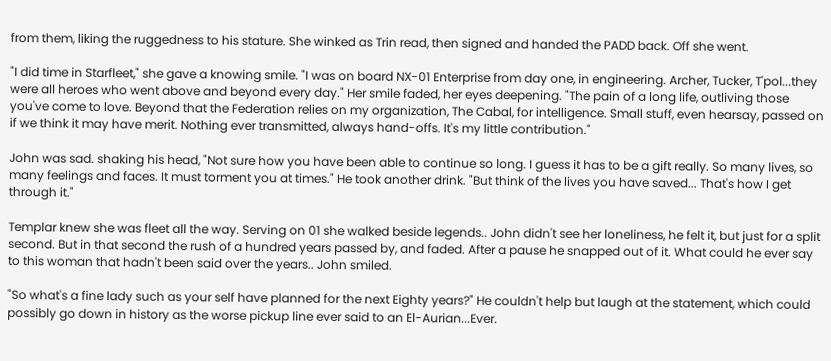from them, liking the ruggedness to his stature. She winked as Trin read, then signed and handed the PADD back. Off she went.

"I did time in Starfleet," she gave a knowing smile. "I was on board NX-01 Enterprise from day one, in engineering. Archer, Tucker, T'pol...they were all heroes who went above and beyond every day." Her smile faded, her eyes deepening. "The pain of a long life, outliving those you've come to love. Beyond that the Federation relies on my organization, The Cabal, for intelligence. Small stuff, even hearsay, passed on if we think it may have merit. Nothing ever transmitted, always hand-offs. It's my little contribution."

John was sad. shaking his head, "Not sure how you have been able to continue so long. I guess it has to be a gift really. So many lives, so many feelings and faces. It must torment you at times." He took another drink. "But think of the lives you have saved... That's how I get through it."

Templar knew she was fleet all the way. Serving on 01 she walked beside legends.. John didn't see her loneliness, he felt it, but just for a split second. But in that second the rush of a hundred years passed by, and faded. After a pause he snapped out of it. What could he ever say to this woman that hadn't been said over the years.. John smiled.

"So what's a fine lady such as your self have planned for the next Eighty years?" He couldn't help but laugh at the statement, which could possibly go down in history as the worse pickup line ever said to an El-Aurian...Ever.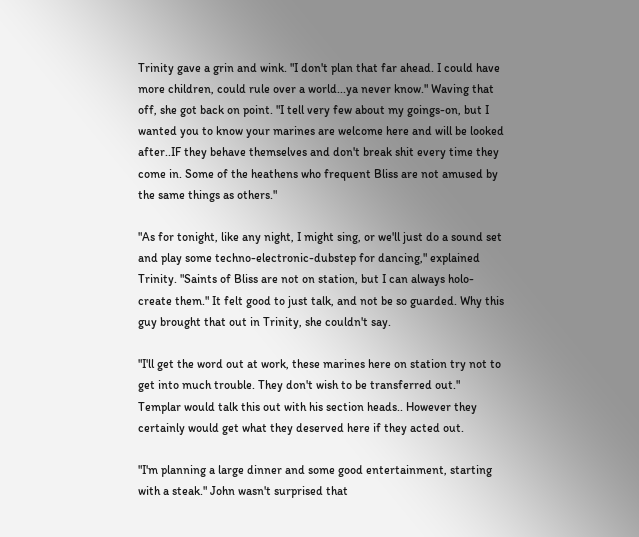Trinity gave a grin and wink. "I don't plan that far ahead. I could have more children, could rule over a world...ya never know." Waving that off, she got back on point. "I tell very few about my goings-on, but I wanted you to know your marines are welcome here and will be looked after..IF they behave themselves and don't break shit every time they come in. Some of the heathens who frequent Bliss are not amused by the same things as others."

"As for tonight, like any night, I might sing, or we'll just do a sound set and play some techno-electronic-dubstep for dancing," explained Trinity. "Saints of Bliss are not on station, but I can always holo-create them." It felt good to just talk, and not be so guarded. Why this guy brought that out in Trinity, she couldn't say.

"I'll get the word out at work, these marines here on station try not to get into much trouble. They don't wish to be transferred out." Templar would talk this out with his section heads.. However they certainly would get what they deserved here if they acted out.

"I'm planning a large dinner and some good entertainment, starting with a steak." John wasn't surprised that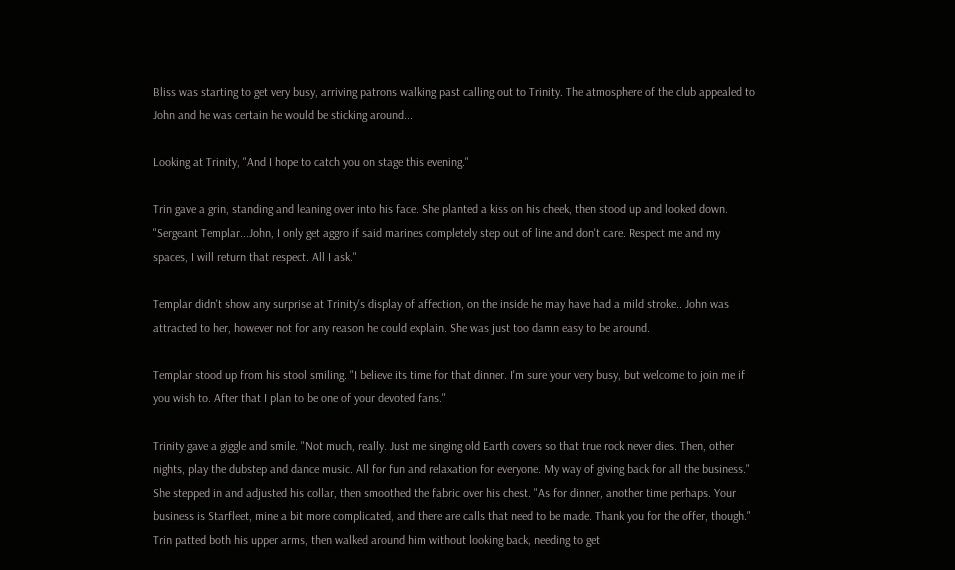Bliss was starting to get very busy, arriving patrons walking past calling out to Trinity. The atmosphere of the club appealed to John and he was certain he would be sticking around...

Looking at Trinity, "And I hope to catch you on stage this evening."

Trin gave a grin, standing and leaning over into his face. She planted a kiss on his cheek, then stood up and looked down. "Sergeant Templar...John, I only get aggro if said marines completely step out of line and don't care. Respect me and my spaces, I will return that respect. All I ask."

Templar didn't show any surprise at Trinity's display of affection, on the inside he may have had a mild stroke.. John was attracted to her, however not for any reason he could explain. She was just too damn easy to be around.

Templar stood up from his stool smiling. "I believe its time for that dinner. I'm sure your very busy, but welcome to join me if you wish to. After that I plan to be one of your devoted fans."

Trinity gave a giggle and smile. "Not much, really. Just me singing old Earth covers so that true rock never dies. Then, other nights, play the dubstep and dance music. All for fun and relaxation for everyone. My way of giving back for all the business." She stepped in and adjusted his collar, then smoothed the fabric over his chest. "As for dinner, another time perhaps. Your business is Starfleet, mine a bit more complicated, and there are calls that need to be made. Thank you for the offer, though." Trin patted both his upper arms, then walked around him without looking back, needing to get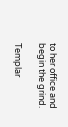to her office and begin the grind.

Templar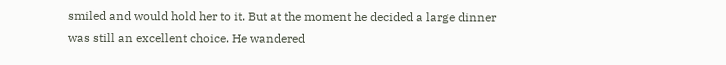smiled and would hold her to it. But at the moment he decided a large dinner was still an excellent choice. He wandered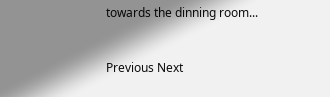towards the dinning room...


Previous Next